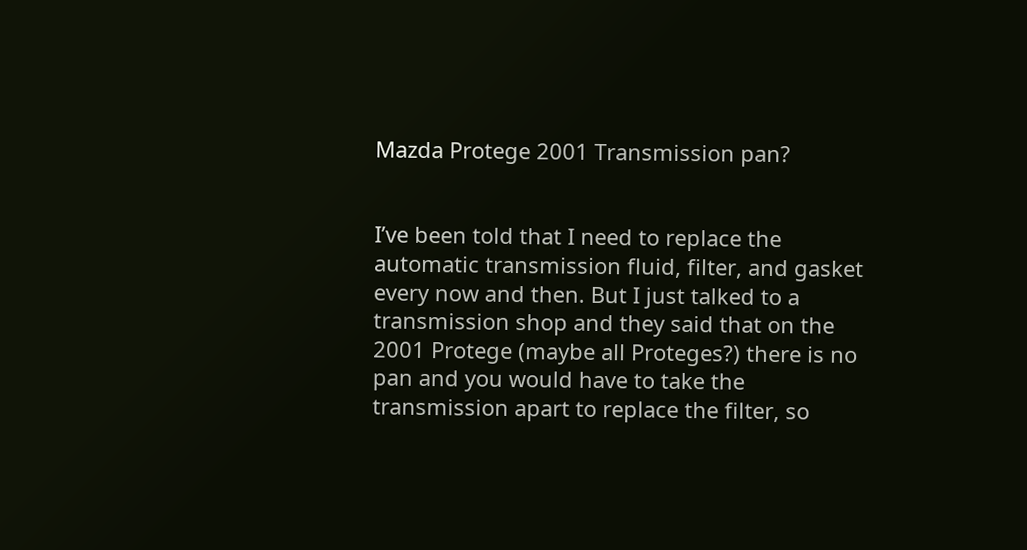Mazda Protege 2001 Transmission pan?


I’ve been told that I need to replace the automatic transmission fluid, filter, and gasket every now and then. But I just talked to a transmission shop and they said that on the 2001 Protege (maybe all Proteges?) there is no pan and you would have to take the transmission apart to replace the filter, so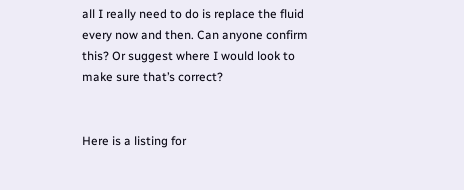all I really need to do is replace the fluid every now and then. Can anyone confirm this? Or suggest where I would look to make sure that’s correct?


Here is a listing for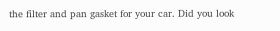the filter and pan gasket for your car. Did you look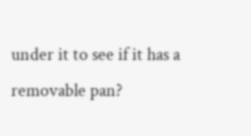under it to see if it has a removable pan?